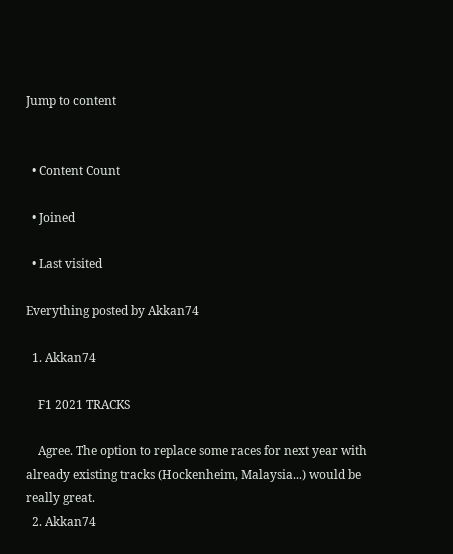Jump to content


  • Content Count

  • Joined

  • Last visited

Everything posted by Akkan74

  1. Akkan74

    F1 2021 TRACKS

    Agree. The option to replace some races for next year with already existing tracks (Hockenheim, Malaysia...) would be really great.
  2. Akkan74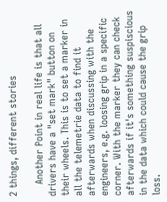2 things, different stories

    Another Point in real life is that all drivers have a "set mark" button on their wheels. This is to set a marker in all the telemetrie data to find it afterwards when discussing with the engineers, e.g. loosing grip in a specific corner. With the marker they can check afterwards if it's something suspiscious in the data which could cause the grip loss.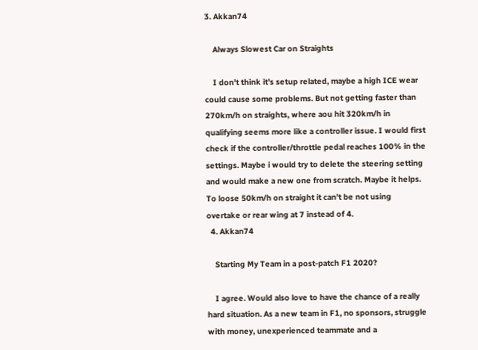3. Akkan74

    Always Slowest Car on Straights

    I don't think it's setup related, maybe a high ICE wear could cause some problems. But not getting faster than 270km/h on straights, where aou hit 320km/h in qualifying seems more like a controller issue. I would first check if the controller/throttle pedal reaches 100% in the settings. Maybe i would try to delete the steering setting and would make a new one from scratch. Maybe it helps. To loose 50km/h on straight it can't be not using overtake or rear wing at 7 instead of 4.
  4. Akkan74

    Starting My Team in a post-patch F1 2020?

    I agree. Would also love to have the chance of a really hard situation. As a new team in F1, no sponsors, struggle with money, unexperienced teammate and a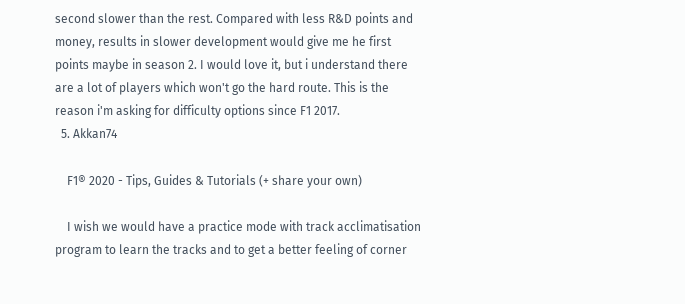second slower than the rest. Compared with less R&D points and money, results in slower development would give me he first points maybe in season 2. I would love it, but i understand there are a lot of players which won't go the hard route. This is the reason i'm asking for difficulty options since F1 2017.
  5. Akkan74

    F1® 2020 - Tips, Guides & Tutorials (+ share your own)

    I wish we would have a practice mode with track acclimatisation program to learn the tracks and to get a better feeling of corner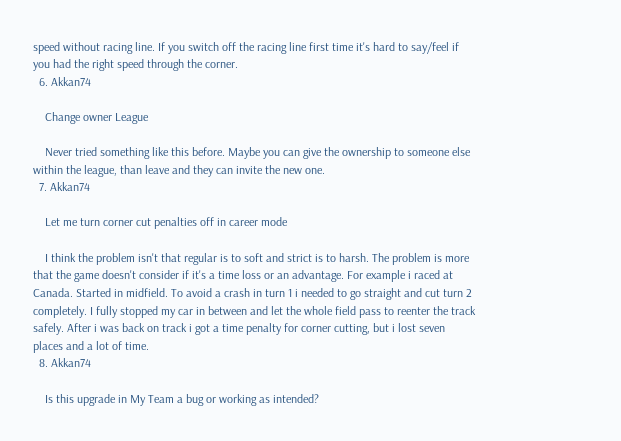speed without racing line. If you switch off the racing line first time it's hard to say/feel if you had the right speed through the corner.
  6. Akkan74

    Change owner League

    Never tried something like this before. Maybe you can give the ownership to someone else within the league, than leave and they can invite the new one.
  7. Akkan74

    Let me turn corner cut penalties off in career mode

    I think the problem isn't that regular is to soft and strict is to harsh. The problem is more that the game doesn't consider if it's a time loss or an advantage. For example i raced at Canada. Started in midfield. To avoid a crash in turn 1 i needed to go straight and cut turn 2 completely. I fully stopped my car in between and let the whole field pass to reenter the track safely. After i was back on track i got a time penalty for corner cutting, but i lost seven places and a lot of time.
  8. Akkan74

    Is this upgrade in My Team a bug or working as intended?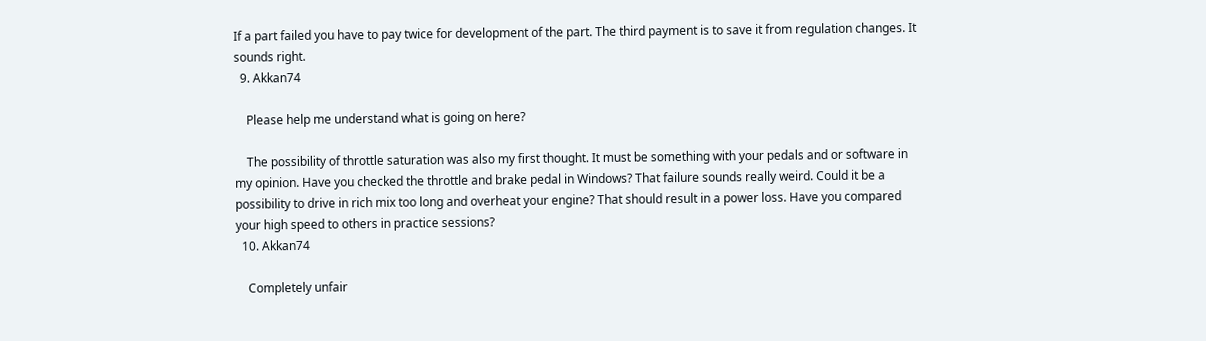If a part failed you have to pay twice for development of the part. The third payment is to save it from regulation changes. It sounds right.
  9. Akkan74

    Please help me understand what is going on here?

    The possibility of throttle saturation was also my first thought. It must be something with your pedals and or software in my opinion. Have you checked the throttle and brake pedal in Windows? That failure sounds really weird. Could it be a possibility to drive in rich mix too long and overheat your engine? That should result in a power loss. Have you compared your high speed to others in practice sessions?
  10. Akkan74

    Completely unfair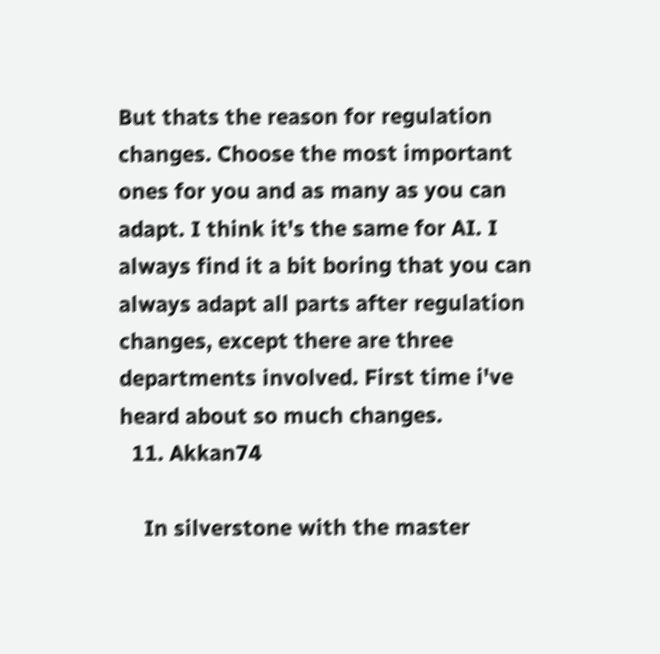But thats the reason for regulation changes. Choose the most important ones for you and as many as you can adapt. I think it's the same for AI. I always find it a bit boring that you can always adapt all parts after regulation changes, except there are three departments involved. First time i've heard about so much changes.
  11. Akkan74

    In silverstone with the master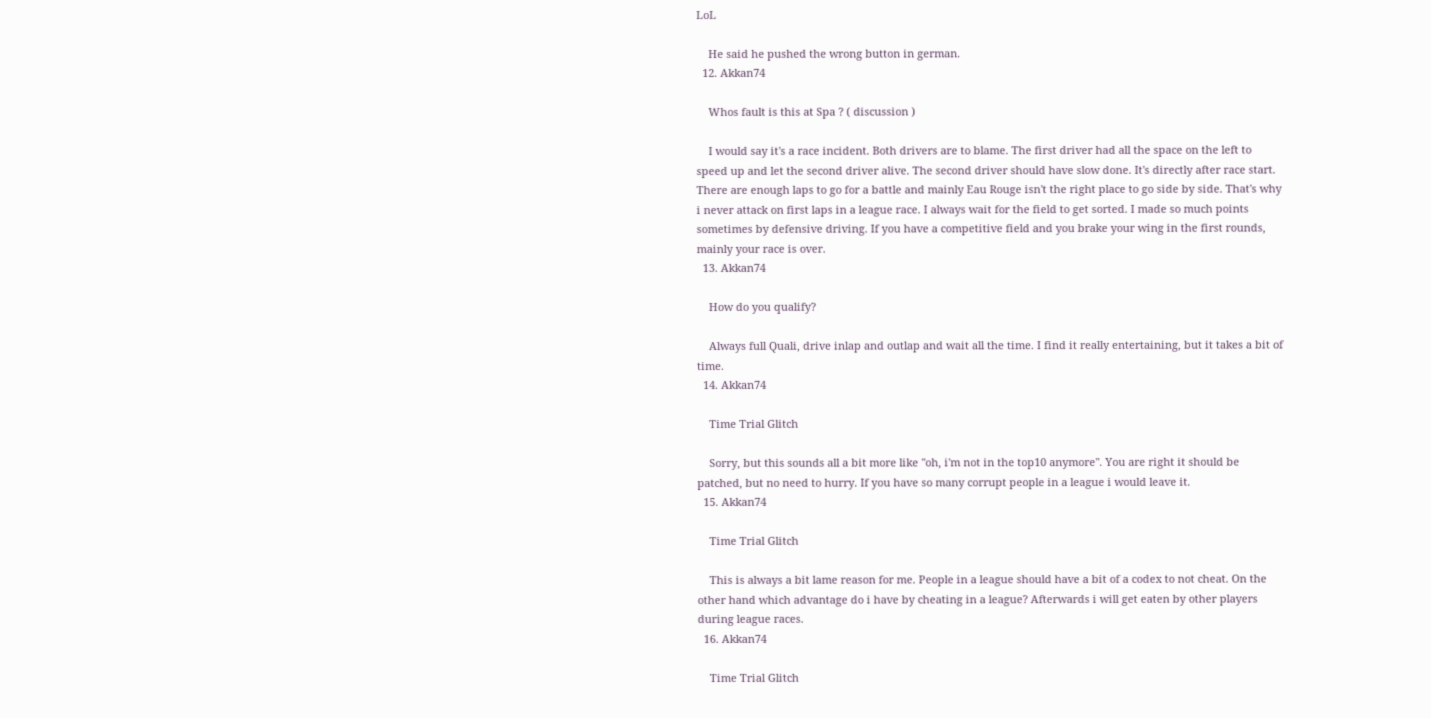LoL

    He said he pushed the wrong button in german.
  12. Akkan74

    Whos fault is this at Spa ? ( discussion )

    I would say it's a race incident. Both drivers are to blame. The first driver had all the space on the left to speed up and let the second driver alive. The second driver should have slow done. It's directly after race start. There are enough laps to go for a battle and mainly Eau Rouge isn't the right place to go side by side. That's why i never attack on first laps in a league race. I always wait for the field to get sorted. I made so much points sometimes by defensive driving. If you have a competitive field and you brake your wing in the first rounds, mainly your race is over.
  13. Akkan74

    How do you qualify?

    Always full Quali, drive inlap and outlap and wait all the time. I find it really entertaining, but it takes a bit of time.
  14. Akkan74

    Time Trial Glitch

    Sorry, but this sounds all a bit more like "oh, i'm not in the top10 anymore". You are right it should be patched, but no need to hurry. If you have so many corrupt people in a league i would leave it.
  15. Akkan74

    Time Trial Glitch

    This is always a bit lame reason for me. People in a league should have a bit of a codex to not cheat. On the other hand which advantage do i have by cheating in a league? Afterwards i will get eaten by other players during league races.
  16. Akkan74

    Time Trial Glitch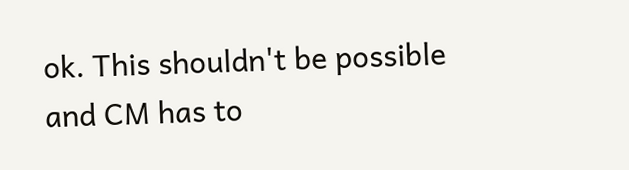ok. This shouldn't be possible and CM has to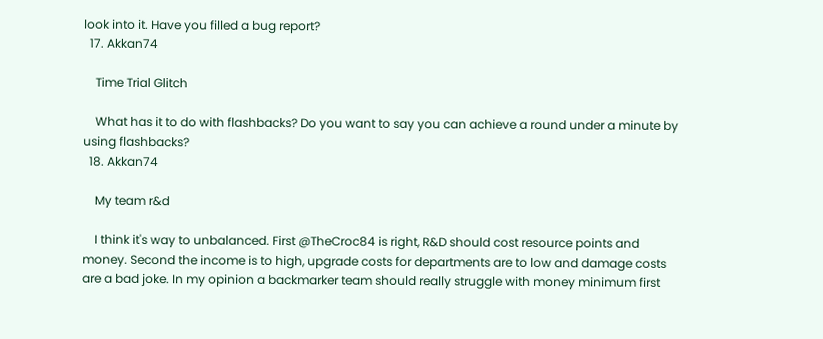look into it. Have you filled a bug report?
  17. Akkan74

    Time Trial Glitch

    What has it to do with flashbacks? Do you want to say you can achieve a round under a minute by using flashbacks?
  18. Akkan74

    My team r&d

    I think it's way to unbalanced. First @TheCroc84 is right, R&D should cost resource points and money. Second the income is to high, upgrade costs for departments are to low and damage costs are a bad joke. In my opinion a backmarker team should really struggle with money minimum first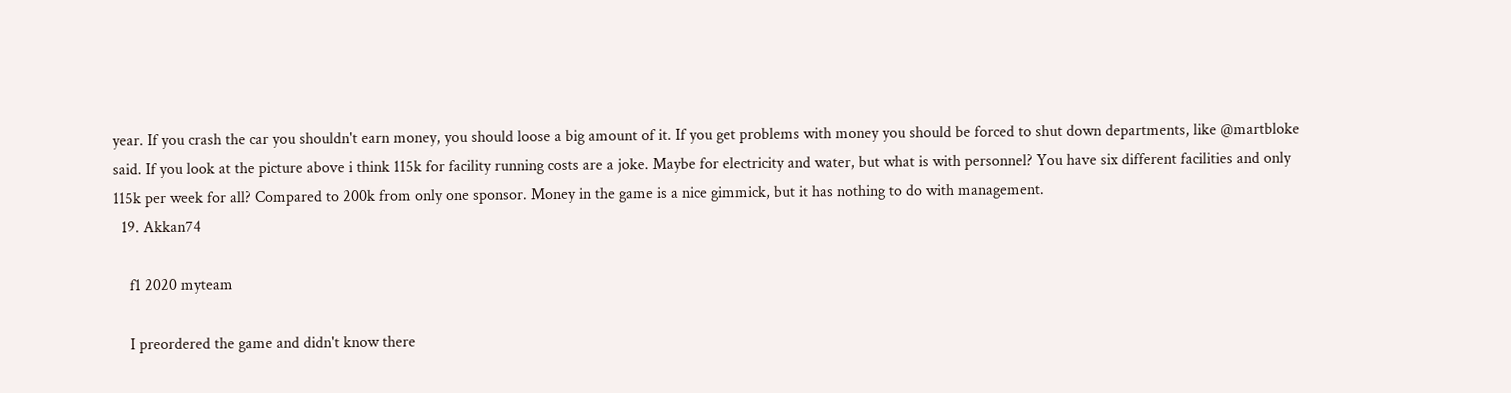year. If you crash the car you shouldn't earn money, you should loose a big amount of it. If you get problems with money you should be forced to shut down departments, like @martbloke said. If you look at the picture above i think 115k for facility running costs are a joke. Maybe for electricity and water, but what is with personnel? You have six different facilities and only 115k per week for all? Compared to 200k from only one sponsor. Money in the game is a nice gimmick, but it has nothing to do with management.
  19. Akkan74

    f1 2020 myteam

    I preordered the game and didn't know there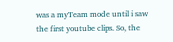was a myTeam mode until i saw the first youtube clips. So, the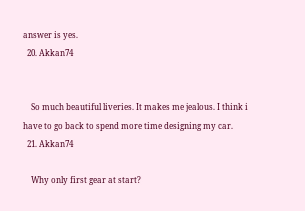answer is yes.
  20. Akkan74


    So much beautiful liveries. It makes me jealous. I think i have to go back to spend more time designing my car.
  21. Akkan74

    Why only first gear at start?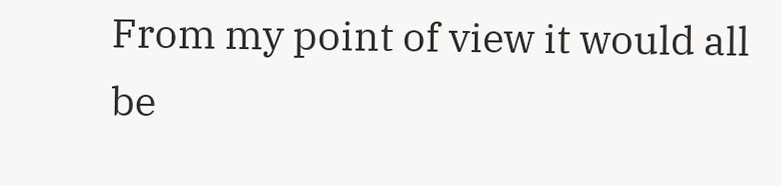From my point of view it would all be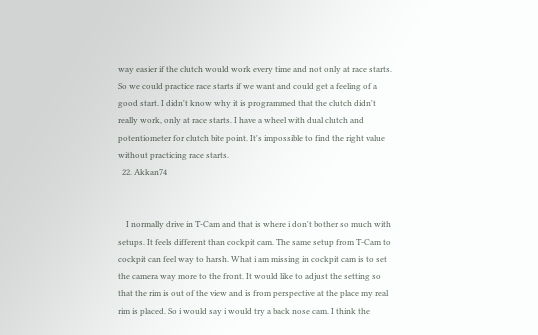way easier if the clutch would work every time and not only at race starts. So we could practice race starts if we want and could get a feeling of a good start. I didn't know why it is programmed that the clutch didn't really work, only at race starts. I have a wheel with dual clutch and potentiometer for clutch bite point. It's impossible to find the right value without practicing race starts.
  22. Akkan74


    I normally drive in T-Cam and that is where i don't bother so much with setups. It feels different than cockpit cam. The same setup from T-Cam to cockpit can feel way to harsh. What i am missing in cockpit cam is to set the camera way more to the front. It would like to adjust the setting so that the rim is out of the view and is from perspective at the place my real rim is placed. So i would say i would try a back nose cam. I think the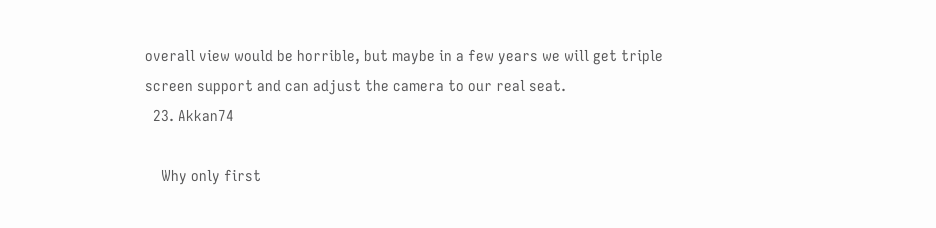overall view would be horrible, but maybe in a few years we will get triple screen support and can adjust the camera to our real seat.
  23. Akkan74

    Why only first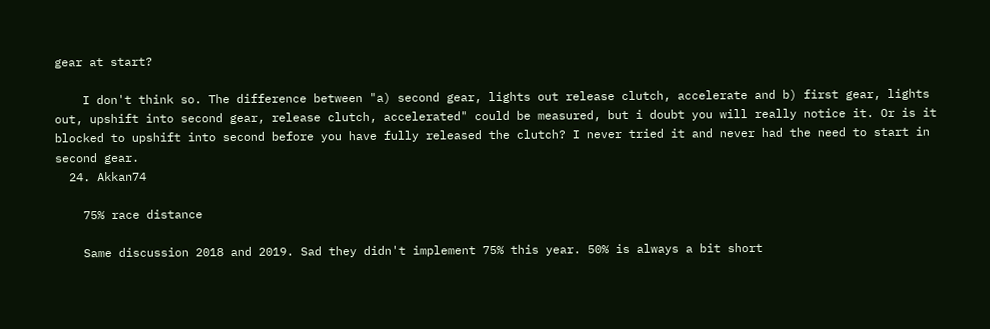gear at start?

    I don't think so. The difference between "a) second gear, lights out release clutch, accelerate and b) first gear, lights out, upshift into second gear, release clutch, accelerated" could be measured, but i doubt you will really notice it. Or is it blocked to upshift into second before you have fully released the clutch? I never tried it and never had the need to start in second gear.
  24. Akkan74

    75% race distance

    Same discussion 2018 and 2019. Sad they didn't implement 75% this year. 50% is always a bit short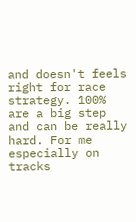and doesn't feels right for race strategy. 100% are a big step and can be really hard. For me especially on tracks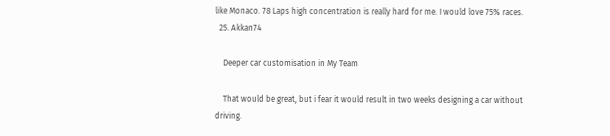like Monaco. 78 Laps high concentration is really hard for me. I would love 75% races.
  25. Akkan74

    Deeper car customisation in My Team

    That would be great, but i fear it would result in two weeks designing a car without driving.